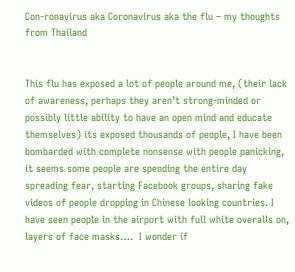Con-ronavirus aka Coronavirus aka the flu – my thoughts from Thailand


This flu has exposed a lot of people around me, (their lack of awareness, perhaps they aren’t strong-minded or possibly little ability to have an open mind and educate themselves) its exposed thousands of people, I have been bombarded with complete nonsense with people panicking,  it seems some people are spending the entire day spreading fear, starting Facebook groups, sharing fake videos of people dropping in Chinese looking countries. I have seen people in the airport with full white overalls on,  layers of face masks….  I wonder if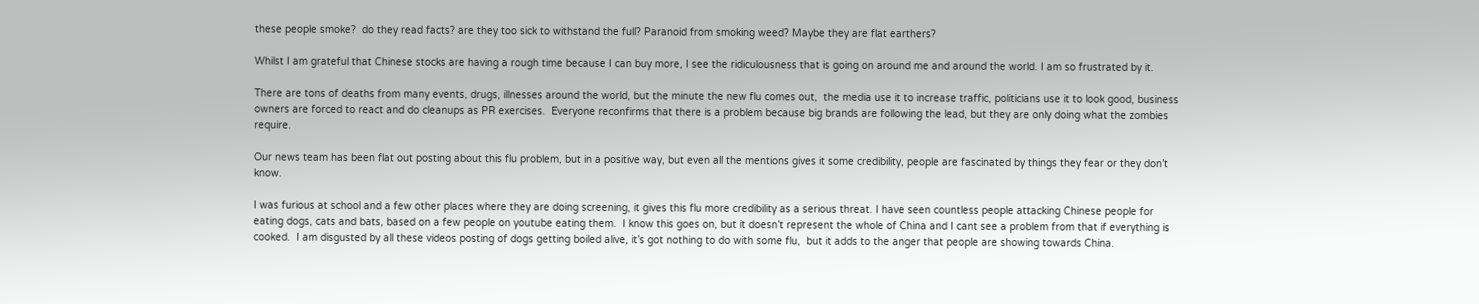these people smoke?  do they read facts? are they too sick to withstand the full? Paranoid from smoking weed? Maybe they are flat earthers?

Whilst I am grateful that Chinese stocks are having a rough time because I can buy more, I see the ridiculousness that is going on around me and around the world. I am so frustrated by it.

There are tons of deaths from many events, drugs, illnesses around the world, but the minute the new flu comes out,  the media use it to increase traffic, politicians use it to look good, business owners are forced to react and do cleanups as PR exercises.  Everyone reconfirms that there is a problem because big brands are following the lead, but they are only doing what the zombies require.

Our news team has been flat out posting about this flu problem, but in a positive way, but even all the mentions gives it some credibility, people are fascinated by things they fear or they don’t know.

I was furious at school and a few other places where they are doing screening, it gives this flu more credibility as a serious threat. I have seen countless people attacking Chinese people for eating dogs, cats and bats, based on a few people on youtube eating them.  I know this goes on, but it doesn’t represent the whole of China and I cant see a problem from that if everything is cooked.  I am disgusted by all these videos posting of dogs getting boiled alive, it’s got nothing to do with some flu,  but it adds to the anger that people are showing towards China.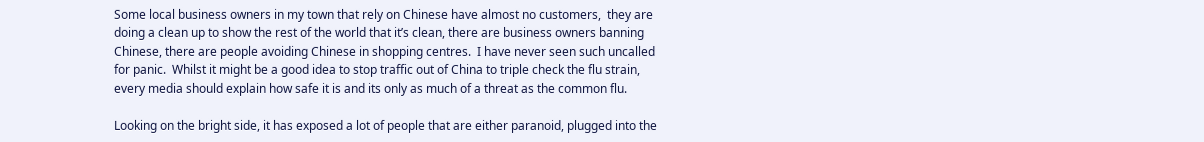Some local business owners in my town that rely on Chinese have almost no customers,  they are doing a clean up to show the rest of the world that it’s clean, there are business owners banning Chinese, there are people avoiding Chinese in shopping centres.  I have never seen such uncalled for panic.  Whilst it might be a good idea to stop traffic out of China to triple check the flu strain,  every media should explain how safe it is and its only as much of a threat as the common flu.

Looking on the bright side, it has exposed a lot of people that are either paranoid, plugged into the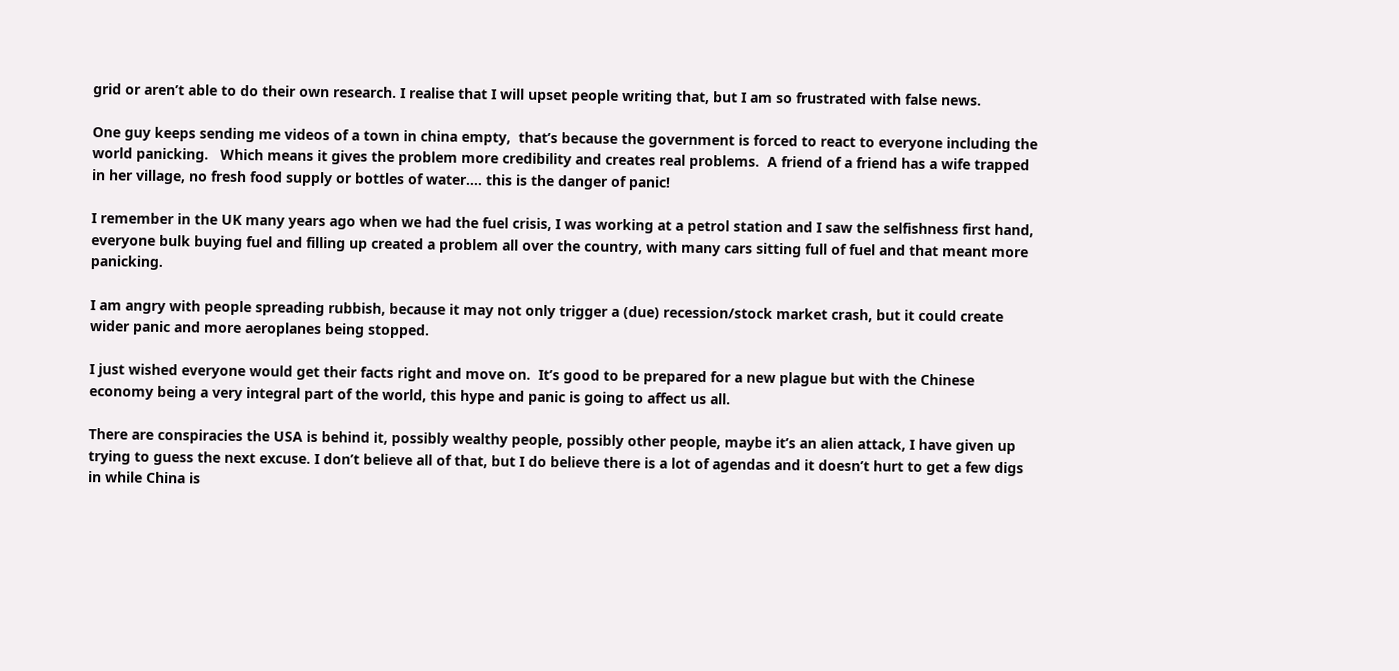grid or aren’t able to do their own research. I realise that I will upset people writing that, but I am so frustrated with false news.

One guy keeps sending me videos of a town in china empty,  that’s because the government is forced to react to everyone including the world panicking.   Which means it gives the problem more credibility and creates real problems.  A friend of a friend has a wife trapped in her village, no fresh food supply or bottles of water…. this is the danger of panic!

I remember in the UK many years ago when we had the fuel crisis, I was working at a petrol station and I saw the selfishness first hand, everyone bulk buying fuel and filling up created a problem all over the country, with many cars sitting full of fuel and that meant more panicking.

I am angry with people spreading rubbish, because it may not only trigger a (due) recession/stock market crash, but it could create wider panic and more aeroplanes being stopped.

I just wished everyone would get their facts right and move on.  It’s good to be prepared for a new plague but with the Chinese economy being a very integral part of the world, this hype and panic is going to affect us all.

There are conspiracies the USA is behind it, possibly wealthy people, possibly other people, maybe it’s an alien attack, I have given up trying to guess the next excuse. I don’t believe all of that, but I do believe there is a lot of agendas and it doesn’t hurt to get a few digs in while China is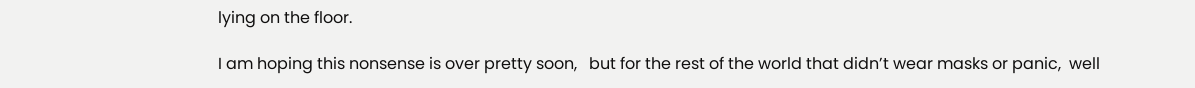lying on the floor.

I am hoping this nonsense is over pretty soon,   but for the rest of the world that didn’t wear masks or panic,  well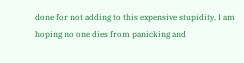done for not adding to this expensive stupidity. I am hoping no one dies from panicking and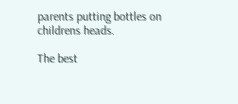parents putting bottles on childrens heads.

The best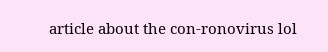article about the con-ronovirus lol